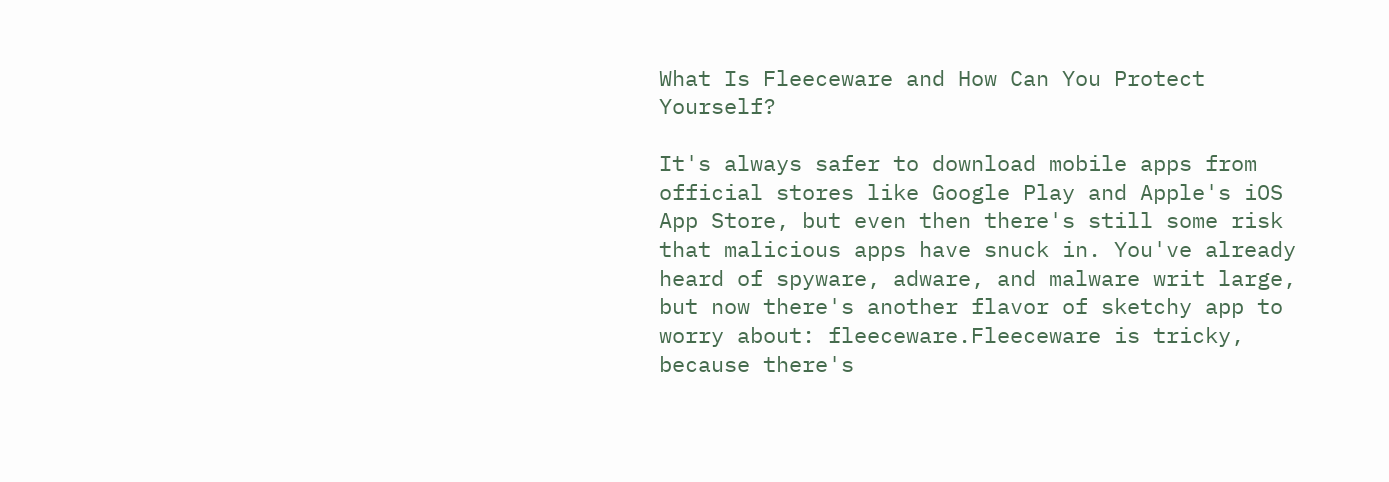What Is Fleeceware and How Can You Protect Yourself?

It's always safer to download mobile apps from official stores like Google Play and Apple's iOS App Store, but even then there's still some risk that malicious apps have snuck in. You've already heard of spyware, adware, and malware writ large, but now there's another flavor of sketchy app to worry about: fleeceware.Fleeceware is tricky, because there's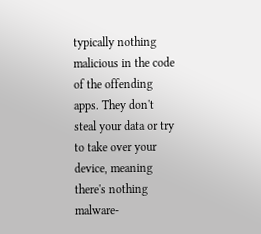typically nothing malicious in the code of the offending apps. They don't steal your data or try to take over your device, meaning there's nothing malware-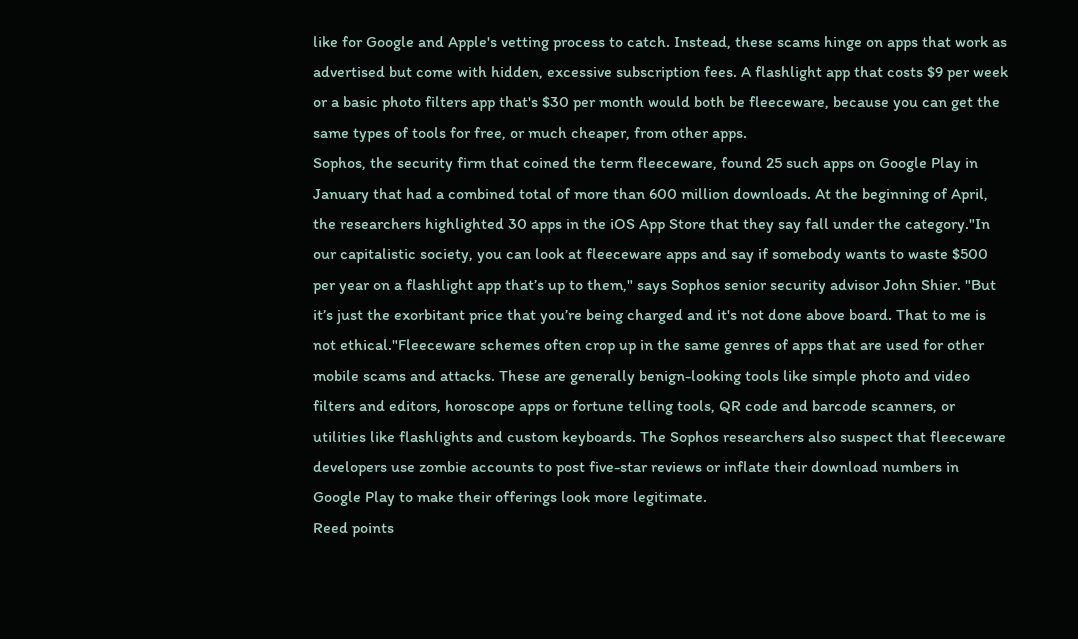like for Google and Apple's vetting process to catch. Instead, these scams hinge on apps that work as advertised but come with hidden, excessive subscription fees. A flashlight app that costs $9 per week or a basic photo filters app that's $30 per month would both be fleeceware, because you can get the same types of tools for free, or much cheaper, from other apps.
Sophos, the security firm that coined the term fleeceware, found 25 such apps on Google Play in January that had a combined total of more than 600 million downloads. At the beginning of April, the researchers highlighted 30 apps in the iOS App Store that they say fall under the category."In our capitalistic society, you can look at fleeceware apps and say if somebody wants to waste $500 per year on a flashlight app that’s up to them," says Sophos senior security advisor John Shier. "But it’s just the exorbitant price that you’re being charged and it's not done above board. That to me is not ethical."Fleeceware schemes often crop up in the same genres of apps that are used for other mobile scams and attacks. These are generally benign-looking tools like simple photo and video filters and editors, horoscope apps or fortune telling tools, QR code and barcode scanners, or utilities like flashlights and custom keyboards. The Sophos researchers also suspect that fleeceware developers use zombie accounts to post five-star reviews or inflate their download numbers in Google Play to make their offerings look more legitimate.
Reed points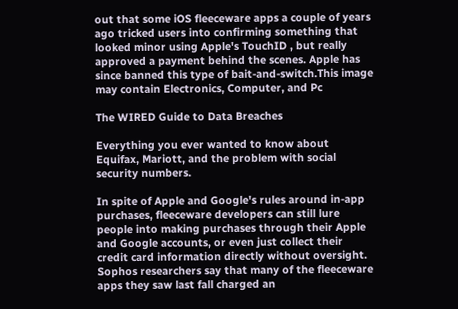out that some iOS fleeceware apps a couple of years ago tricked users into confirming something that looked minor using Apple's TouchID , but really approved a payment behind the scenes. Apple has since banned this type of bait-and-switch.This image may contain Electronics, Computer, and Pc

The WIRED Guide to Data Breaches

Everything you ever wanted to know about Equifax, Mariott, and the problem with social security numbers.

In spite of Apple and Google's rules around in-app purchases, fleeceware developers can still lure people into making purchases through their Apple and Google accounts, or even just collect their credit card information directly without oversight. Sophos researchers say that many of the fleeceware apps they saw last fall charged an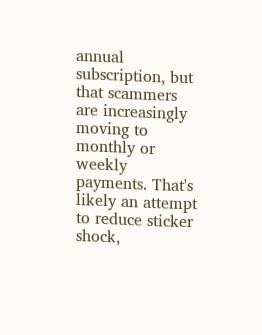annual subscription, but that scammers are increasingly moving to monthly or weekly payments. That's likely an attempt to reduce sticker shock,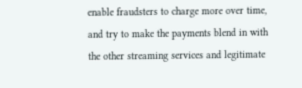enable fraudsters to charge more over time, and try to make the payments blend in with the other streaming services and legitimate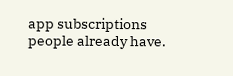app subscriptions people already have.